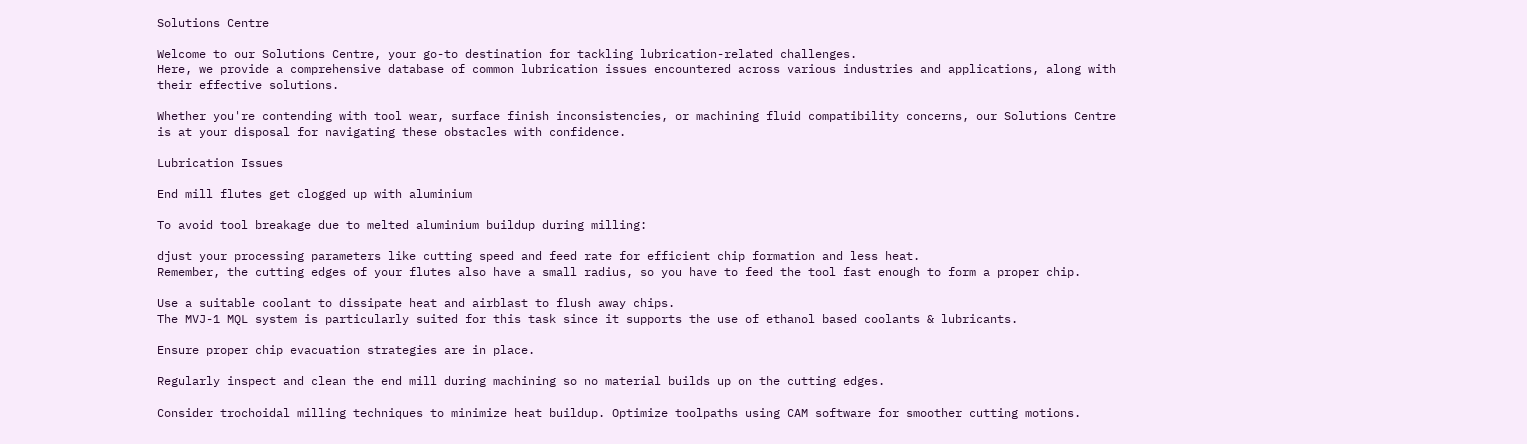Solutions Centre

Welcome to our Solutions Centre, your go-to destination for tackling lubrication-related challenges.
Here, we provide a comprehensive database of common lubrication issues encountered across various industries and applications, along with their effective solutions.

Whether you're contending with tool wear, surface finish inconsistencies, or machining fluid compatibility concerns, our Solutions Centre is at your disposal for navigating these obstacles with confidence.

Lubrication Issues

End mill flutes get clogged up with aluminium

To avoid tool breakage due to melted aluminium buildup during milling:

djust your processing parameters like cutting speed and feed rate for efficient chip formation and less heat.
Remember, the cutting edges of your flutes also have a small radius, so you have to feed the tool fast enough to form a proper chip.

Use a suitable coolant to dissipate heat and airblast to flush away chips.
The MVJ-1 MQL system is particularly suited for this task since it supports the use of ethanol based coolants & lubricants.

Ensure proper chip evacuation strategies are in place.

Regularly inspect and clean the end mill during machining so no material builds up on the cutting edges.

Consider trochoidal milling techniques to minimize heat buildup. Optimize toolpaths using CAM software for smoother cutting motions.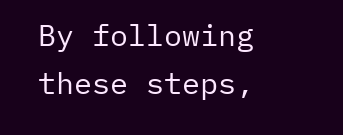By following these steps,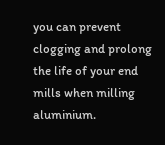you can prevent clogging and prolong the life of your end mills when milling aluminium.